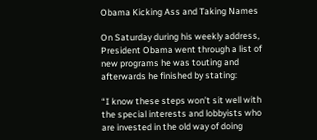Obama Kicking Ass and Taking Names

On Saturday during his weekly address, President Obama went through a list of new programs he was touting and afterwards he finished by stating:

“I know these steps won’t sit well with the special interests and lobbyists who are invested in the old way of doing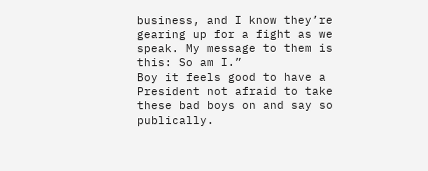business, and I know they’re gearing up for a fight as we speak. My message to them is this: So am I.”
Boy it feels good to have a President not afraid to take these bad boys on and say so publically.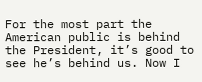For the most part the American public is behind the President, it’s good to see he’s behind us. Now I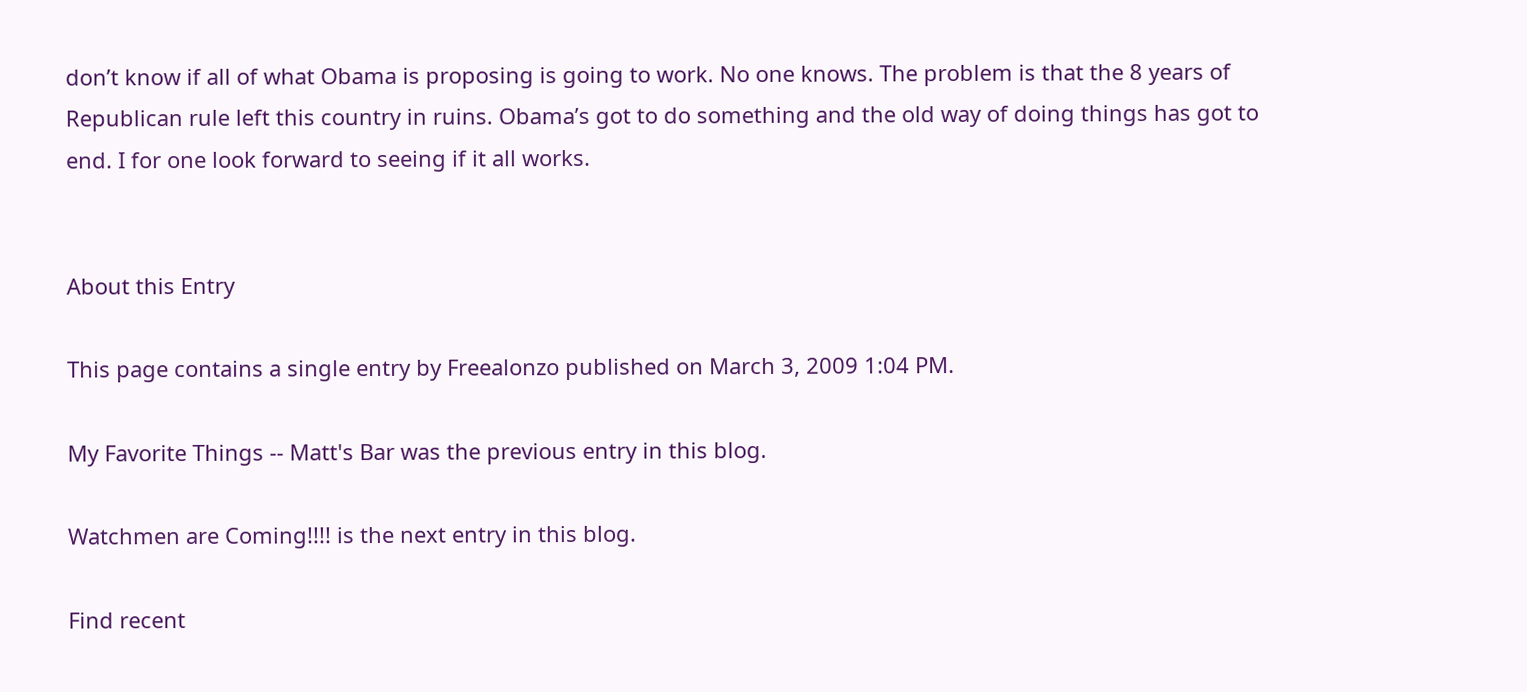don’t know if all of what Obama is proposing is going to work. No one knows. The problem is that the 8 years of Republican rule left this country in ruins. Obama’s got to do something and the old way of doing things has got to end. I for one look forward to seeing if it all works.


About this Entry

This page contains a single entry by Freealonzo published on March 3, 2009 1:04 PM.

My Favorite Things -- Matt's Bar was the previous entry in this blog.

Watchmen are Coming!!!! is the next entry in this blog.

Find recent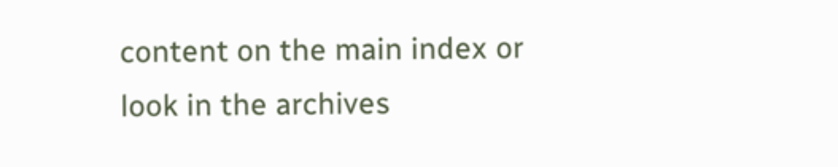content on the main index or look in the archives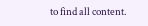to find all content.